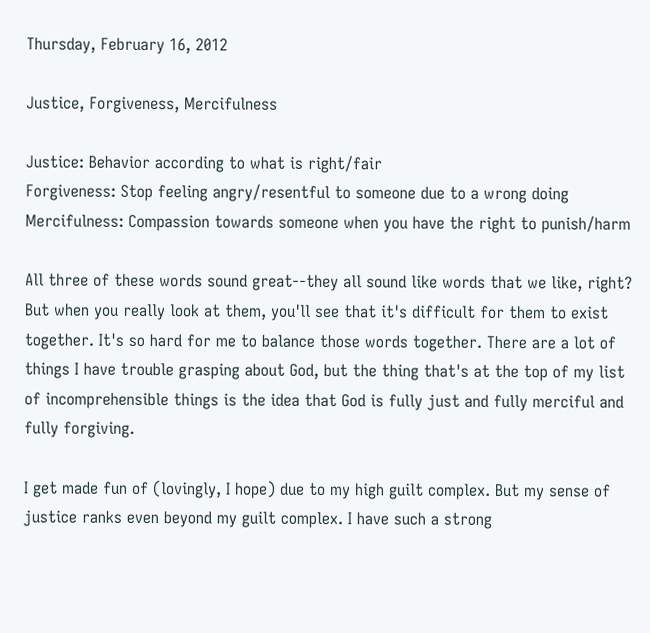Thursday, February 16, 2012

Justice, Forgiveness, Mercifulness

Justice: Behavior according to what is right/fair
Forgiveness: Stop feeling angry/resentful to someone due to a wrong doing
Mercifulness: Compassion towards someone when you have the right to punish/harm

All three of these words sound great--they all sound like words that we like, right? But when you really look at them, you'll see that it's difficult for them to exist together. It's so hard for me to balance those words together. There are a lot of things I have trouble grasping about God, but the thing that's at the top of my list of incomprehensible things is the idea that God is fully just and fully merciful and fully forgiving.

I get made fun of (lovingly, I hope) due to my high guilt complex. But my sense of justice ranks even beyond my guilt complex. I have such a strong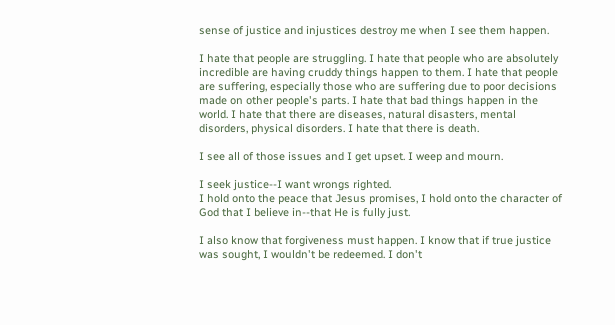sense of justice and injustices destroy me when I see them happen.

I hate that people are struggling. I hate that people who are absolutely incredible are having cruddy things happen to them. I hate that people are suffering, especially those who are suffering due to poor decisions made on other people's parts. I hate that bad things happen in the world. I hate that there are diseases, natural disasters, mental disorders, physical disorders. I hate that there is death.

I see all of those issues and I get upset. I weep and mourn.

I seek justice--I want wrongs righted.
I hold onto the peace that Jesus promises, I hold onto the character of God that I believe in--that He is fully just.

I also know that forgiveness must happen. I know that if true justice was sought, I wouldn't be redeemed. I don't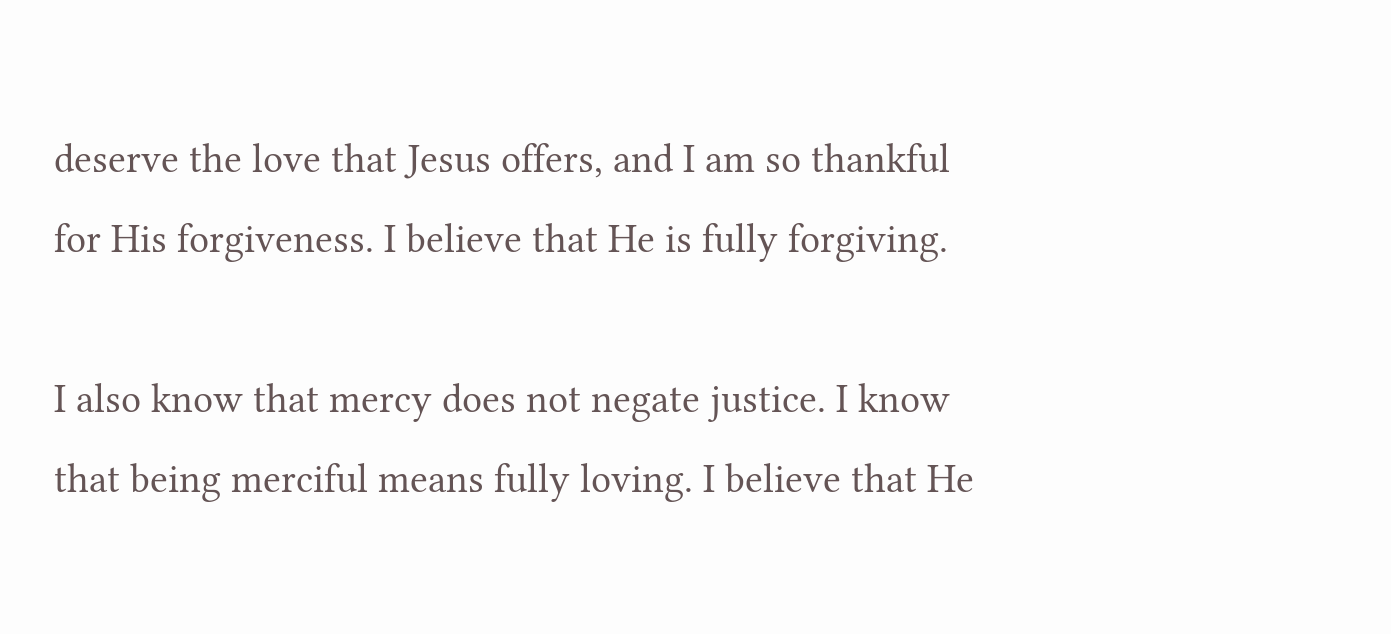deserve the love that Jesus offers, and I am so thankful for His forgiveness. I believe that He is fully forgiving.

I also know that mercy does not negate justice. I know that being merciful means fully loving. I believe that He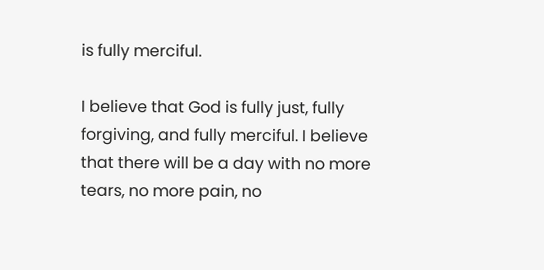is fully merciful.

I believe that God is fully just, fully forgiving, and fully merciful. I believe that there will be a day with no more tears, no more pain, no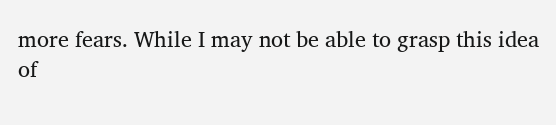more fears. While I may not be able to grasp this idea of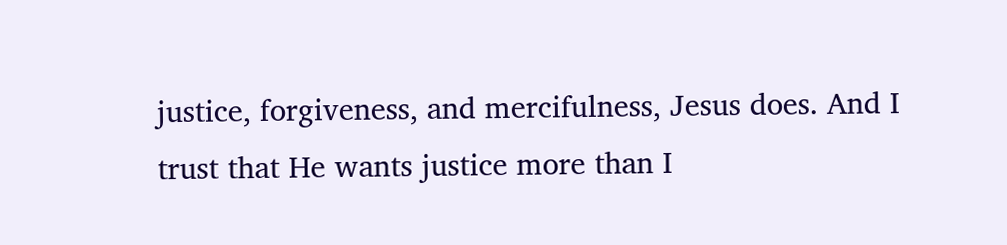justice, forgiveness, and mercifulness, Jesus does. And I trust that He wants justice more than I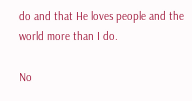do and that He loves people and the world more than I do.

No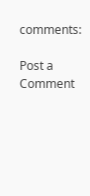comments:

Post a Comment